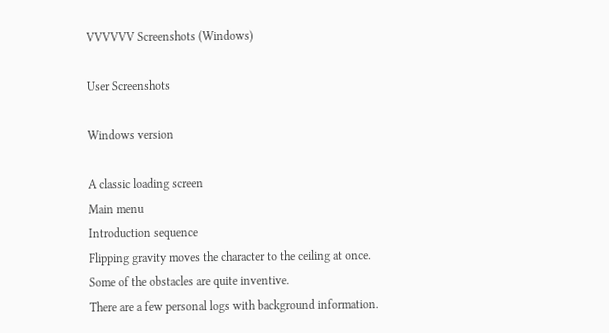VVVVVV Screenshots (Windows)

User Screenshots

Windows version

A classic loading screen
Main menu
Introduction sequence
Flipping gravity moves the character to the ceiling at once.
Some of the obstacles are quite inventive.
There are a few personal logs with background information.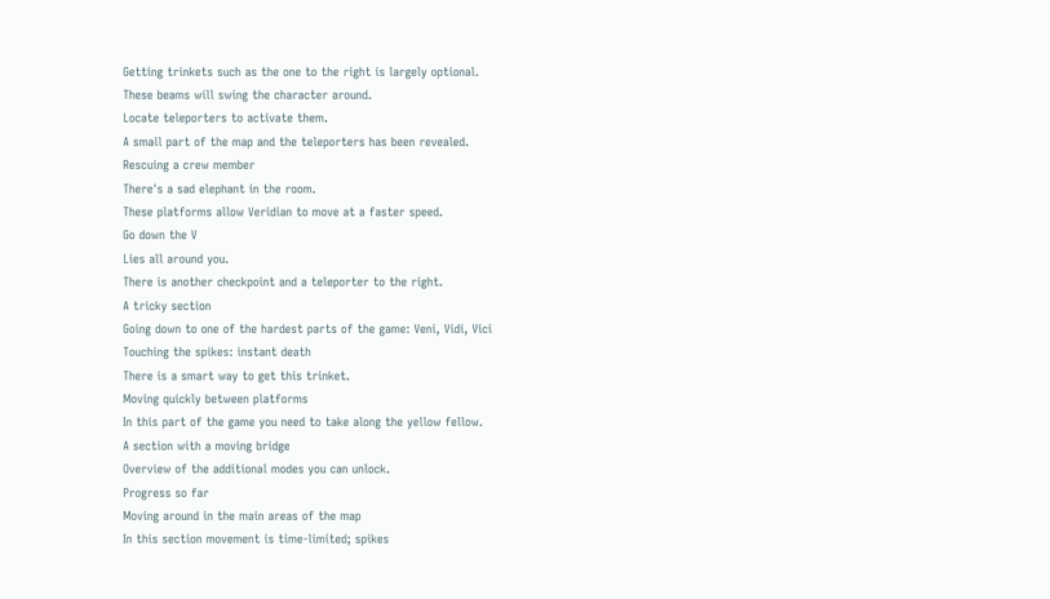Getting trinkets such as the one to the right is largely optional.
These beams will swing the character around.
Locate teleporters to activate them.
A small part of the map and the teleporters has been revealed.
Rescuing a crew member
There's a sad elephant in the room.
These platforms allow Veridian to move at a faster speed.
Go down the V
Lies all around you.
There is another checkpoint and a teleporter to the right.
A tricky section
Going down to one of the hardest parts of the game: Veni, Vidi, Vici
Touching the spikes: instant death
There is a smart way to get this trinket.
Moving quickly between platforms
In this part of the game you need to take along the yellow fellow.
A section with a moving bridge
Overview of the additional modes you can unlock.
Progress so far
Moving around in the main areas of the map
In this section movement is time-limited; spikes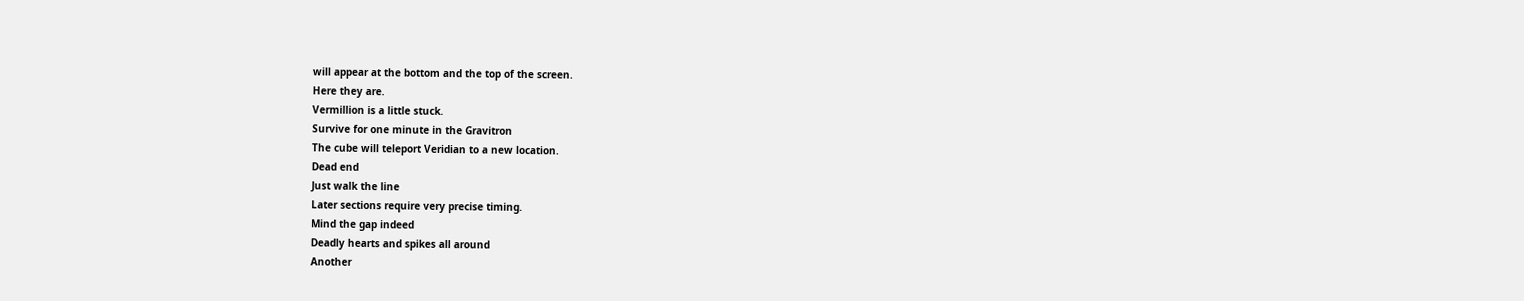will appear at the bottom and the top of the screen.
Here they are.
Vermillion is a little stuck.
Survive for one minute in the Gravitron
The cube will teleport Veridian to a new location.
Dead end
Just walk the line
Later sections require very precise timing.
Mind the gap indeed
Deadly hearts and spikes all around
Another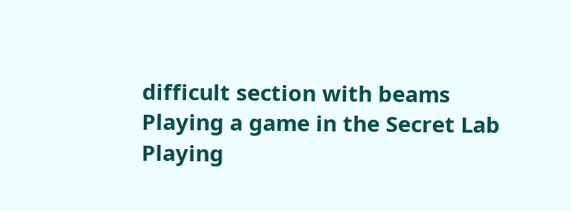difficult section with beams
Playing a game in the Secret Lab
Playing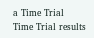a Time Trial
Time Trial results